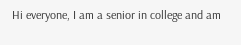Hi everyone, I am a senior in college and am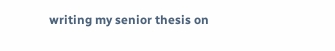writing my senior thesis on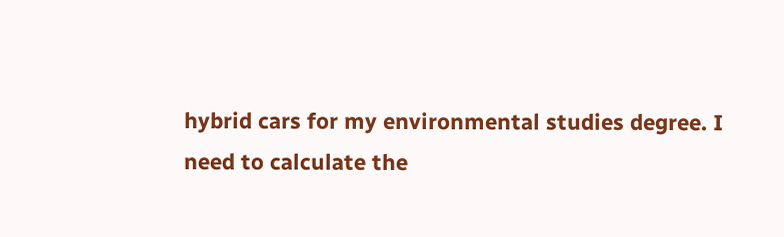hybrid cars for my environmental studies degree. I need to calculate the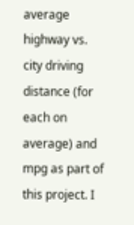average highway vs. city driving distance (for each on average) and mpg as part of this project. I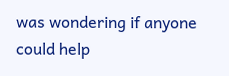was wondering if anyone could help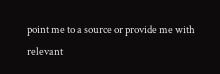point me to a source or provide me with relevant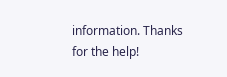information. Thanks for the help!